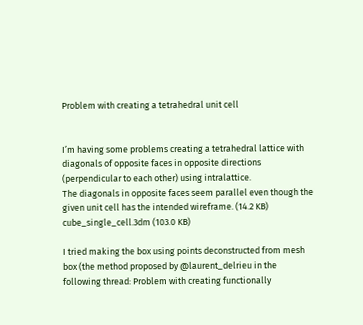Problem with creating a tetrahedral unit cell


I’m having some problems creating a tetrahedral lattice with diagonals of opposite faces in opposite directions (perpendicular to each other) using intralattice.
The diagonals in opposite faces seem parallel even though the given unit cell has the intended wireframe. (14.2 KB)
cube_single_cell.3dm (103.0 KB)

I tried making the box using points deconstructed from mesh box (the method proposed by @laurent_delrieu in the following thread: Problem with creating functionally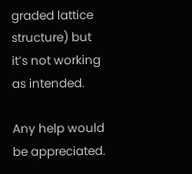graded lattice structure) but it’s not working as intended.

Any help would be appreciated.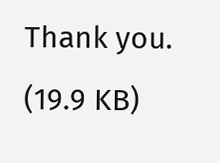Thank you. (19.9 KB)